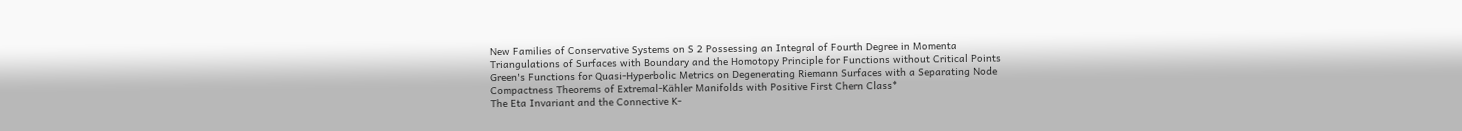New Families of Conservative Systems on S 2 Possessing an Integral of Fourth Degree in Momenta
Triangulations of Surfaces with Boundary and the Homotopy Principle for Functions without Critical Points
Green's Functions for Quasi-Hyperbolic Metrics on Degenerating Riemann Surfaces with a Separating Node
Compactness Theorems of Extremal-Kähler Manifolds with Positive First Chern Class*
The Eta Invariant and the Connective K-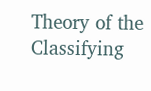Theory of the Classifying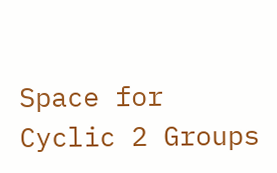Space for Cyclic 2 Groups